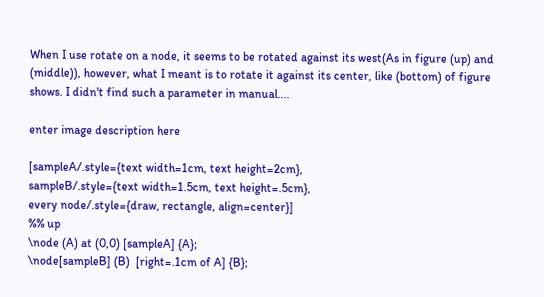When I use rotate on a node, it seems to be rotated against its west(As in figure (up) and (middle)), however, what I meant is to rotate it against its center, like (bottom) of figure shows. I didn't find such a parameter in manual....

enter image description here

[sampleA/.style={text width=1cm, text height=2cm},
sampleB/.style={text width=1.5cm, text height=.5cm},
every node/.style={draw, rectangle, align=center}]
%% up
\node (A) at (0,0) [sampleA] {A};
\node[sampleB] (B)  [right=.1cm of A] {B};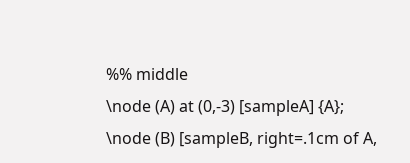%% middle
\node (A) at (0,-3) [sampleA] {A};
\node (B) [sampleB, right=.1cm of A,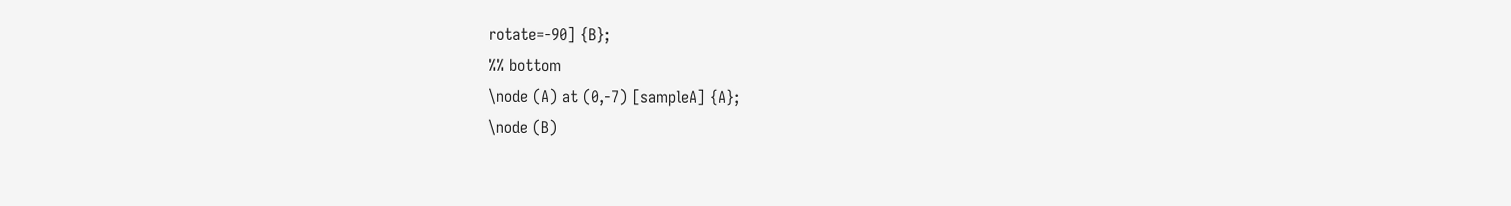rotate=-90] {B};
%% bottom
\node (A) at (0,-7) [sampleA] {A};
\node (B)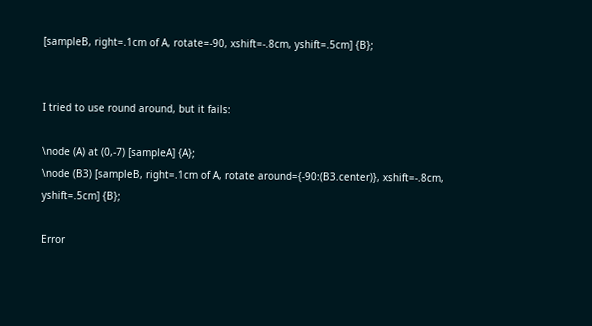[sampleB, right=.1cm of A, rotate=-90, xshift=-.8cm, yshift=.5cm] {B};


I tried to use round around, but it fails:

\node (A) at (0,-7) [sampleA] {A};
\node (B3) [sampleB, right=.1cm of A, rotate around={-90:(B3.center)}, xshift=-.8cm, yshift=.5cm] {B};

Error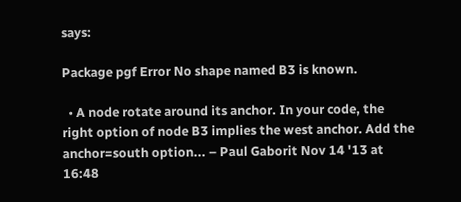says:

Package pgf Error No shape named B3 is known.

  • A node rotate around its anchor. In your code, the right option of node B3 implies the west anchor. Add the anchor=south option... – Paul Gaborit Nov 14 '13 at 16:48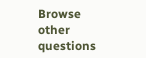Browse other questions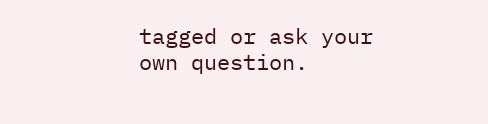tagged or ask your own question.